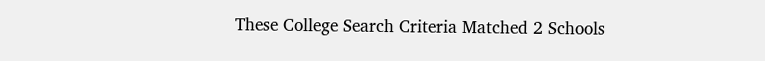These College Search Criteria Matched 2 Schools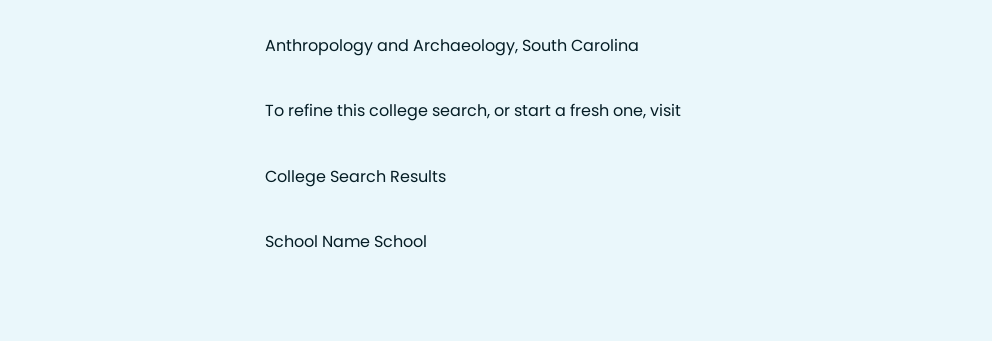Anthropology and Archaeology, South Carolina

To refine this college search, or start a fresh one, visit

College Search Results

School Name School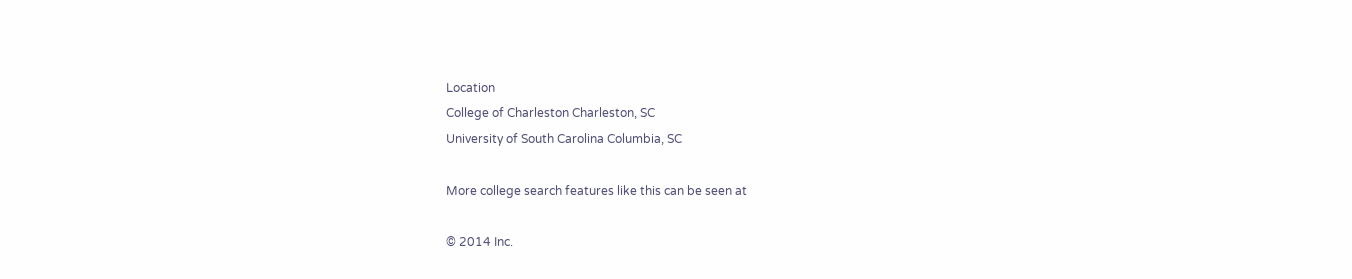Location
College of Charleston Charleston, SC
University of South Carolina Columbia, SC

More college search features like this can be seen at

© 2014 Inc.